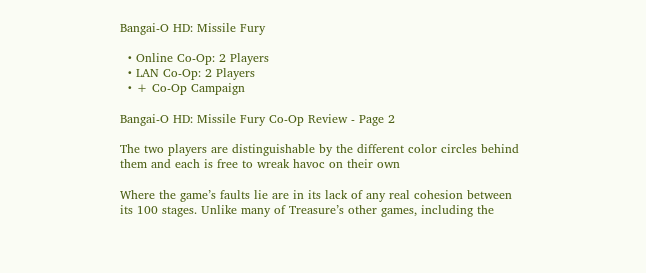Bangai-O HD: Missile Fury

  • Online Co-Op: 2 Players
  • LAN Co-Op: 2 Players
  • + Co-Op Campaign

Bangai-O HD: Missile Fury Co-Op Review - Page 2

The two players are distinguishable by the different color circles behind them and each is free to wreak havoc on their own

Where the game’s faults lie are in its lack of any real cohesion between its 100 stages. Unlike many of Treasure’s other games, including the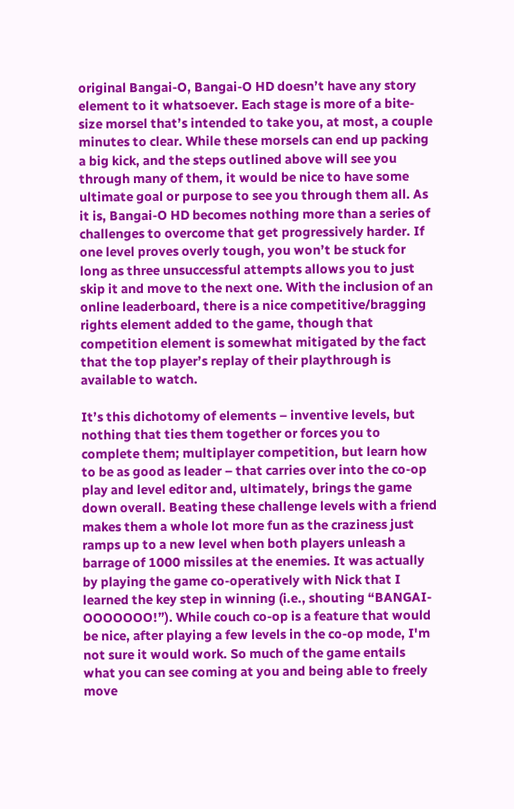original Bangai-O, Bangai-O HD doesn’t have any story element to it whatsoever. Each stage is more of a bite-size morsel that’s intended to take you, at most, a couple minutes to clear. While these morsels can end up packing a big kick, and the steps outlined above will see you through many of them, it would be nice to have some ultimate goal or purpose to see you through them all. As it is, Bangai-O HD becomes nothing more than a series of challenges to overcome that get progressively harder. If one level proves overly tough, you won’t be stuck for long as three unsuccessful attempts allows you to just skip it and move to the next one. With the inclusion of an online leaderboard, there is a nice competitive/bragging rights element added to the game, though that competition element is somewhat mitigated by the fact that the top player’s replay of their playthrough is available to watch.

It’s this dichotomy of elements – inventive levels, but nothing that ties them together or forces you to complete them; multiplayer competition, but learn how to be as good as leader – that carries over into the co-op play and level editor and, ultimately, brings the game down overall. Beating these challenge levels with a friend makes them a whole lot more fun as the craziness just ramps up to a new level when both players unleash a barrage of 1000 missiles at the enemies. It was actually by playing the game co-operatively with Nick that I learned the key step in winning (i.e., shouting “BANGAI-OOOOOOO!”). While couch co-op is a feature that would be nice, after playing a few levels in the co-op mode, I'm not sure it would work. So much of the game entails what you can see coming at you and being able to freely move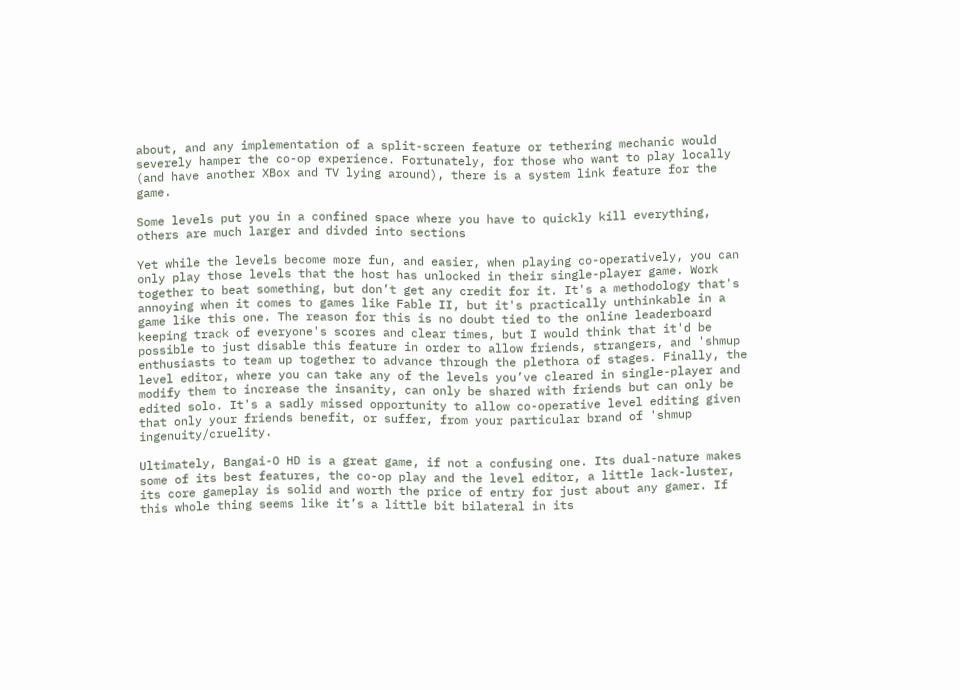about, and any implementation of a split-screen feature or tethering mechanic would severely hamper the co-op experience. Fortunately, for those who want to play locally (and have another XBox and TV lying around), there is a system link feature for the game.

Some levels put you in a confined space where you have to quickly kill everything, others are much larger and divded into sections

Yet while the levels become more fun, and easier, when playing co-operatively, you can only play those levels that the host has unlocked in their single-player game. Work together to beat something, but don’t get any credit for it. It's a methodology that's annoying when it comes to games like Fable II, but it's practically unthinkable in a game like this one. The reason for this is no doubt tied to the online leaderboard keeping track of everyone's scores and clear times, but I would think that it'd be possible to just disable this feature in order to allow friends, strangers, and 'shmup enthusiasts to team up together to advance through the plethora of stages. Finally, the level editor, where you can take any of the levels you’ve cleared in single-player and modify them to increase the insanity, can only be shared with friends but can only be edited solo. It's a sadly missed opportunity to allow co-operative level editing given that only your friends benefit, or suffer, from your particular brand of 'shmup ingenuity/cruelity.

Ultimately, Bangai-O HD is a great game, if not a confusing one. Its dual-nature makes some of its best features, the co-op play and the level editor, a little lack-luster, its core gameplay is solid and worth the price of entry for just about any gamer. If this whole thing seems like it’s a little bit bilateral in its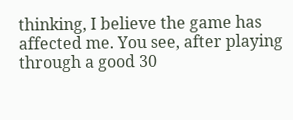thinking, I believe the game has affected me. You see, after playing through a good 30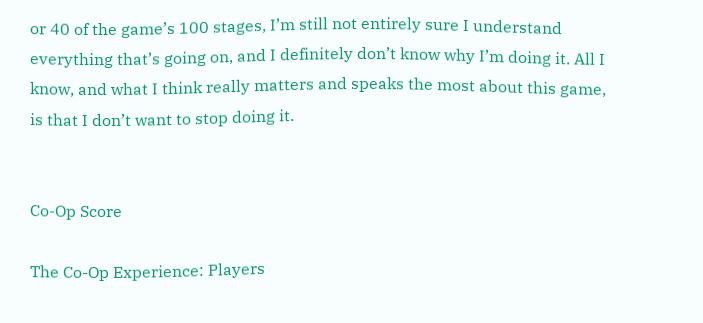or 40 of the game’s 100 stages, I’m still not entirely sure I understand everything that’s going on, and I definitely don’t know why I’m doing it. All I know, and what I think really matters and speaks the most about this game, is that I don’t want to stop doing it.


Co-Op Score

The Co-Op Experience: Players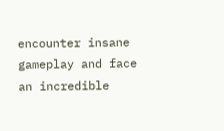encounter insane gameplay and face an incredible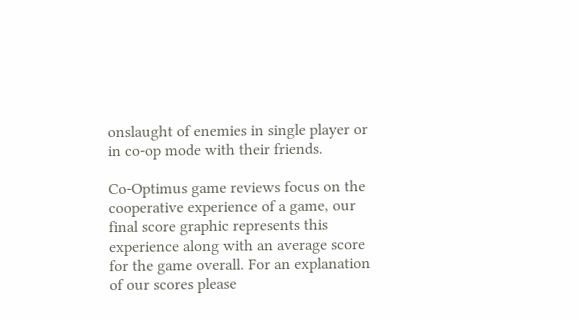onslaught of enemies in single player or in co-op mode with their friends.

Co-Optimus game reviews focus on the cooperative experience of a game, our final score graphic represents this experience along with an average score for the game overall. For an explanation of our scores please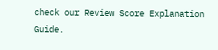check our Review Score Explanation Guide.